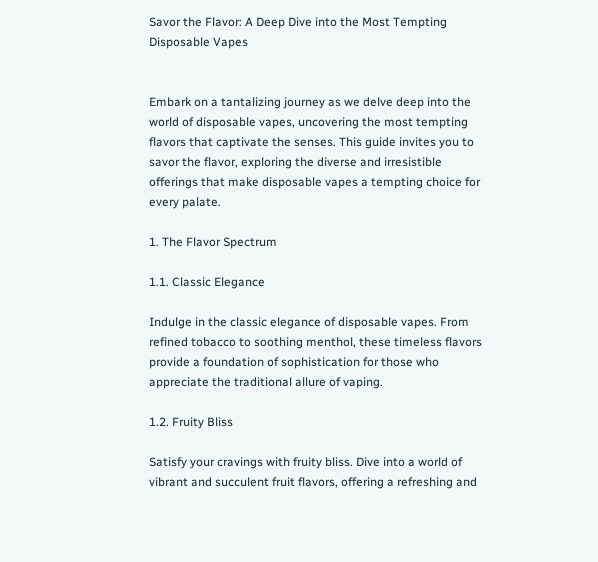Savor the Flavor: A Deep Dive into the Most Tempting Disposable Vapes


Embark on a tantalizing journey as we delve deep into the world of disposable vapes, uncovering the most tempting flavors that captivate the senses. This guide invites you to savor the flavor, exploring the diverse and irresistible offerings that make disposable vapes a tempting choice for every palate.

1. The Flavor Spectrum

1.1. Classic Elegance

Indulge in the classic elegance of disposable vapes. From refined tobacco to soothing menthol, these timeless flavors provide a foundation of sophistication for those who appreciate the traditional allure of vaping.

1.2. Fruity Bliss

Satisfy your cravings with fruity bliss. Dive into a world of vibrant and succulent fruit flavors, offering a refreshing and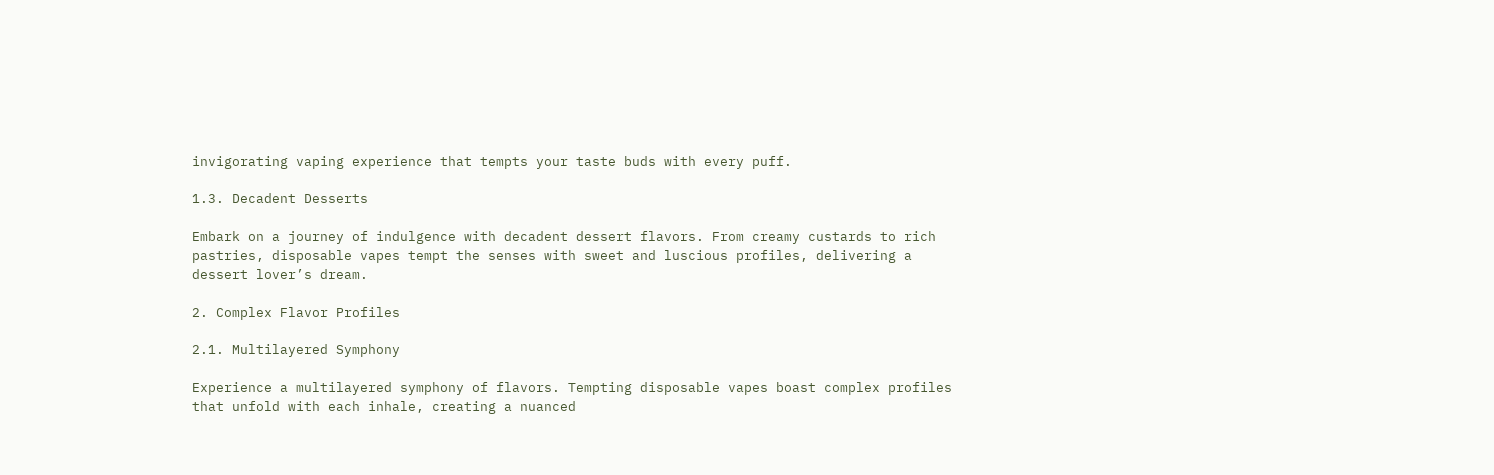invigorating vaping experience that tempts your taste buds with every puff.

1.3. Decadent Desserts

Embark on a journey of indulgence with decadent dessert flavors. From creamy custards to rich pastries, disposable vapes tempt the senses with sweet and luscious profiles, delivering a dessert lover’s dream.

2. Complex Flavor Profiles

2.1. Multilayered Symphony

Experience a multilayered symphony of flavors. Tempting disposable vapes boast complex profiles that unfold with each inhale, creating a nuanced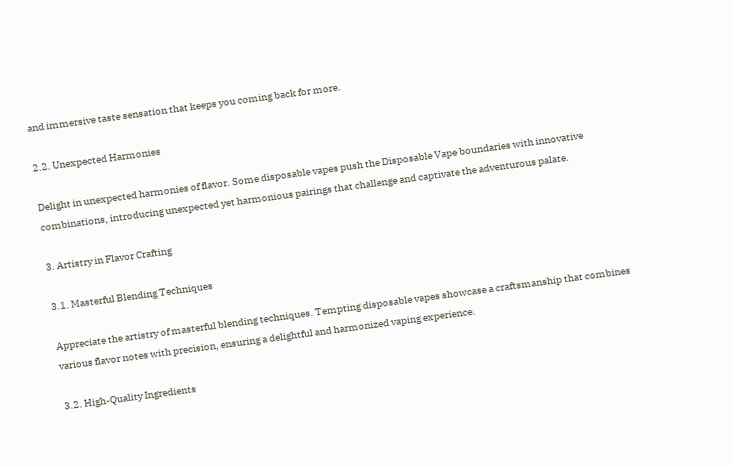and immersive taste sensation that keeps you coming back for more.

2.2. Unexpected Harmonies

Delight in unexpected harmonies of flavor. Some disposable vapes push the Disposable Vape boundaries with innovative combinations, introducing unexpected yet harmonious pairings that challenge and captivate the adventurous palate.

3. Artistry in Flavor Crafting

3.1. Masterful Blending Techniques

Appreciate the artistry of masterful blending techniques. Tempting disposable vapes showcase a craftsmanship that combines various flavor notes with precision, ensuring a delightful and harmonized vaping experience.

3.2. High-Quality Ingredients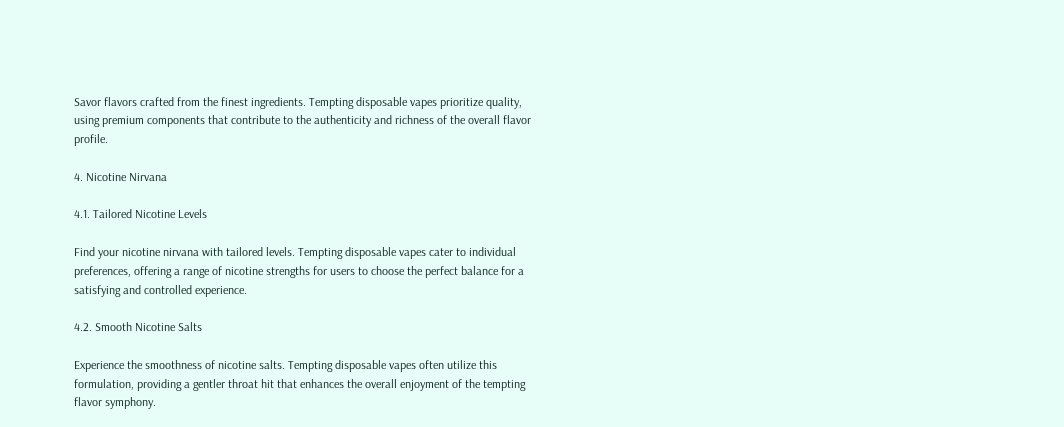Savor flavors crafted from the finest ingredients. Tempting disposable vapes prioritize quality, using premium components that contribute to the authenticity and richness of the overall flavor profile.

4. Nicotine Nirvana

4.1. Tailored Nicotine Levels

Find your nicotine nirvana with tailored levels. Tempting disposable vapes cater to individual preferences, offering a range of nicotine strengths for users to choose the perfect balance for a satisfying and controlled experience.

4.2. Smooth Nicotine Salts

Experience the smoothness of nicotine salts. Tempting disposable vapes often utilize this formulation, providing a gentler throat hit that enhances the overall enjoyment of the tempting flavor symphony.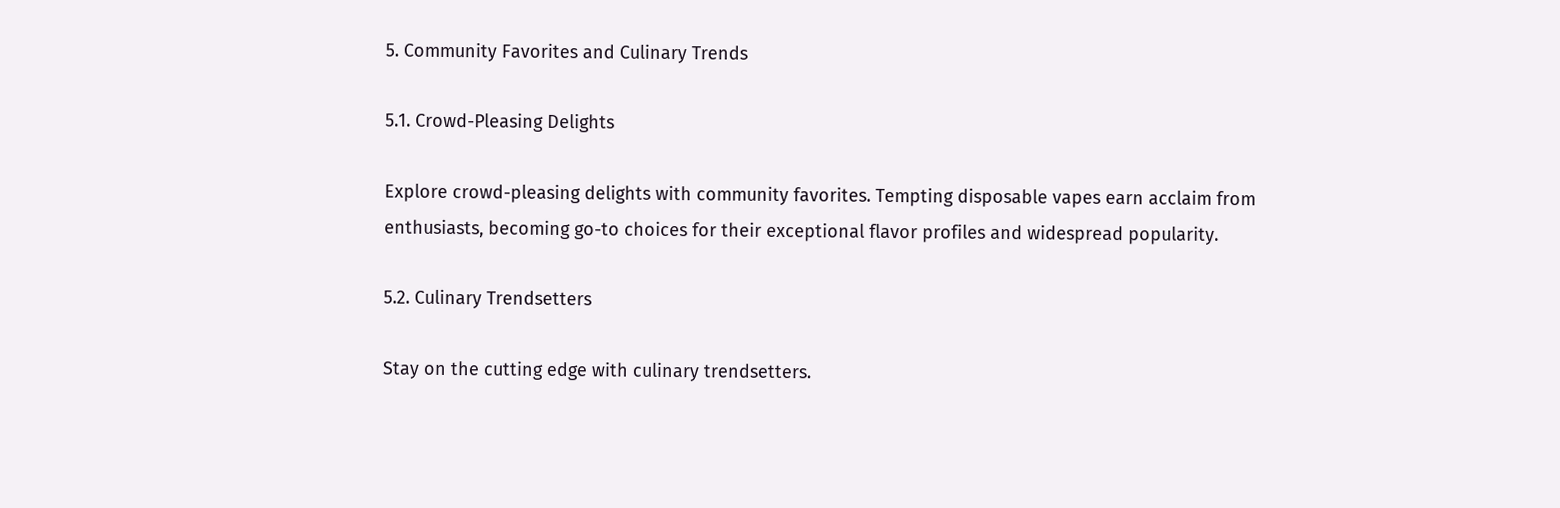5. Community Favorites and Culinary Trends

5.1. Crowd-Pleasing Delights

Explore crowd-pleasing delights with community favorites. Tempting disposable vapes earn acclaim from enthusiasts, becoming go-to choices for their exceptional flavor profiles and widespread popularity.

5.2. Culinary Trendsetters

Stay on the cutting edge with culinary trendsetters.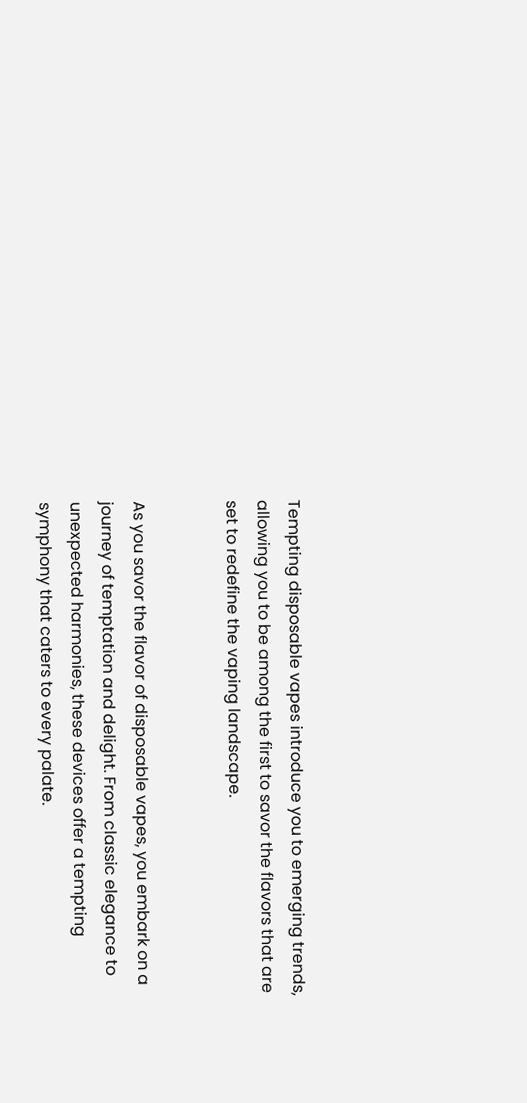Tempting disposable vapes introduce you to emerging trends, allowing you to be among the first to savor the flavors that are set to redefine the vaping landscape.


As you savor the flavor of disposable vapes, you embark on a journey of temptation and delight. From classic elegance to unexpected harmonies, these devices offer a tempting symphony that caters to every palate.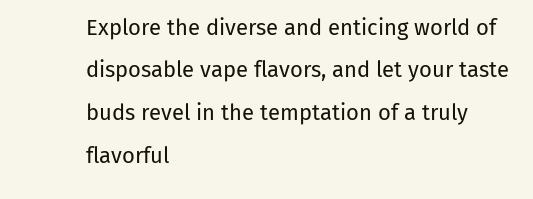Explore the diverse and enticing world of disposable vape flavors, and let your taste buds revel in the temptation of a truly flavorful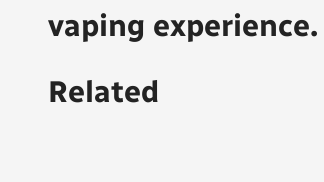vaping experience.

Related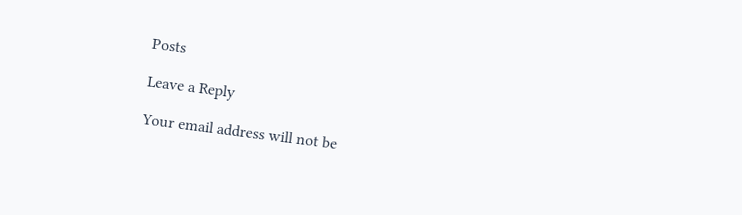Posts

Leave a Reply

Your email address will not be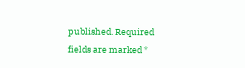published. Required fields are marked *